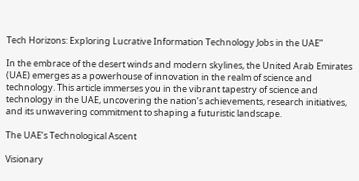Tech Horizons: Exploring Lucrative Information Technology Jobs in the UAE”

In the embrace of the desert winds and modern skylines, the United Arab Emirates (UAE) emerges as a powerhouse of innovation in the realm of science and technology. This article immerses you in the vibrant tapestry of science and technology in the UAE, uncovering the nation’s achievements, research initiatives, and its unwavering commitment to shaping a futuristic landscape.

The UAE’s Technological Ascent

Visionary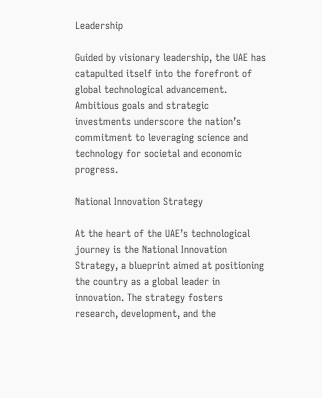Leadership

Guided by visionary leadership, the UAE has catapulted itself into the forefront of global technological advancement. Ambitious goals and strategic investments underscore the nation’s commitment to leveraging science and technology for societal and economic progress.

National Innovation Strategy

At the heart of the UAE’s technological journey is the National Innovation Strategy, a blueprint aimed at positioning the country as a global leader in innovation. The strategy fosters research, development, and the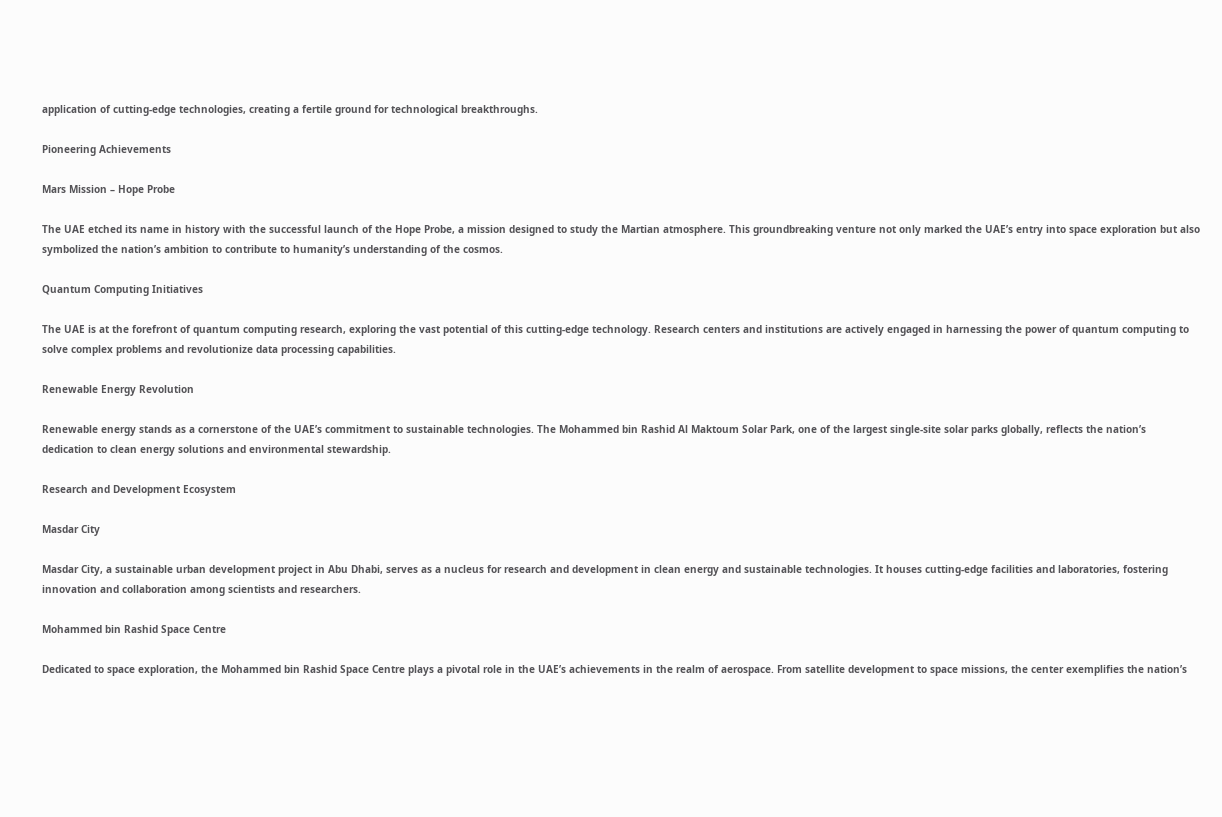application of cutting-edge technologies, creating a fertile ground for technological breakthroughs.

Pioneering Achievements

Mars Mission – Hope Probe

The UAE etched its name in history with the successful launch of the Hope Probe, a mission designed to study the Martian atmosphere. This groundbreaking venture not only marked the UAE’s entry into space exploration but also symbolized the nation’s ambition to contribute to humanity’s understanding of the cosmos.

Quantum Computing Initiatives

The UAE is at the forefront of quantum computing research, exploring the vast potential of this cutting-edge technology. Research centers and institutions are actively engaged in harnessing the power of quantum computing to solve complex problems and revolutionize data processing capabilities.

Renewable Energy Revolution

Renewable energy stands as a cornerstone of the UAE’s commitment to sustainable technologies. The Mohammed bin Rashid Al Maktoum Solar Park, one of the largest single-site solar parks globally, reflects the nation’s dedication to clean energy solutions and environmental stewardship.

Research and Development Ecosystem

Masdar City

Masdar City, a sustainable urban development project in Abu Dhabi, serves as a nucleus for research and development in clean energy and sustainable technologies. It houses cutting-edge facilities and laboratories, fostering innovation and collaboration among scientists and researchers.

Mohammed bin Rashid Space Centre

Dedicated to space exploration, the Mohammed bin Rashid Space Centre plays a pivotal role in the UAE’s achievements in the realm of aerospace. From satellite development to space missions, the center exemplifies the nation’s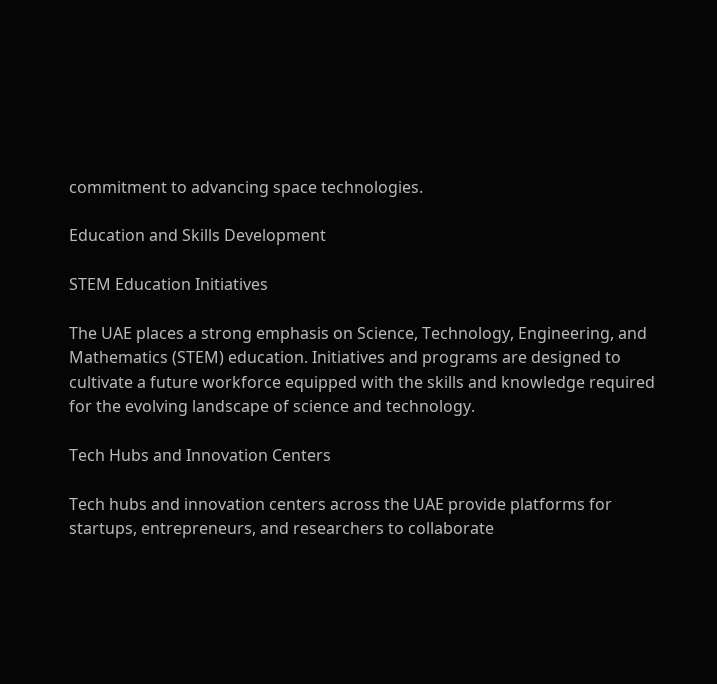commitment to advancing space technologies.

Education and Skills Development

STEM Education Initiatives

The UAE places a strong emphasis on Science, Technology, Engineering, and Mathematics (STEM) education. Initiatives and programs are designed to cultivate a future workforce equipped with the skills and knowledge required for the evolving landscape of science and technology.

Tech Hubs and Innovation Centers

Tech hubs and innovation centers across the UAE provide platforms for startups, entrepreneurs, and researchers to collaborate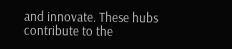and innovate. These hubs contribute to the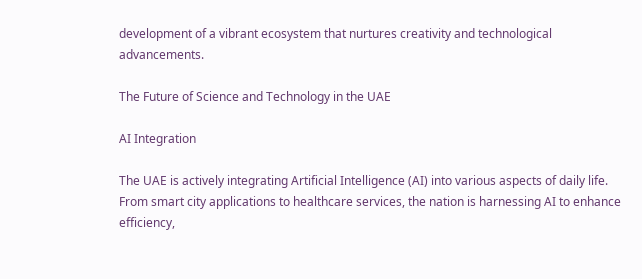development of a vibrant ecosystem that nurtures creativity and technological advancements.

The Future of Science and Technology in the UAE

AI Integration

The UAE is actively integrating Artificial Intelligence (AI) into various aspects of daily life. From smart city applications to healthcare services, the nation is harnessing AI to enhance efficiency,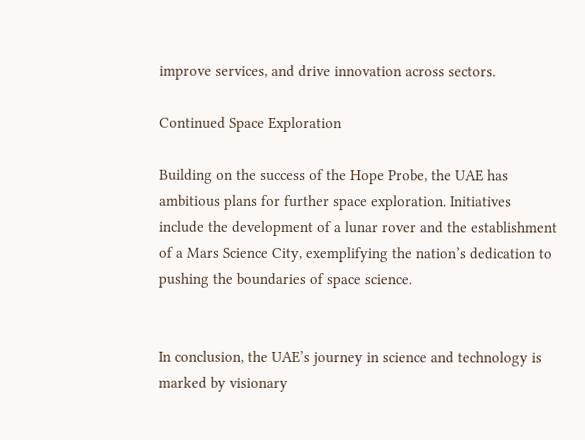improve services, and drive innovation across sectors.

Continued Space Exploration

Building on the success of the Hope Probe, the UAE has ambitious plans for further space exploration. Initiatives include the development of a lunar rover and the establishment of a Mars Science City, exemplifying the nation’s dedication to pushing the boundaries of space science.


In conclusion, the UAE’s journey in science and technology is marked by visionary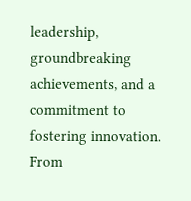leadership, groundbreaking achievements, and a commitment to fostering innovation. From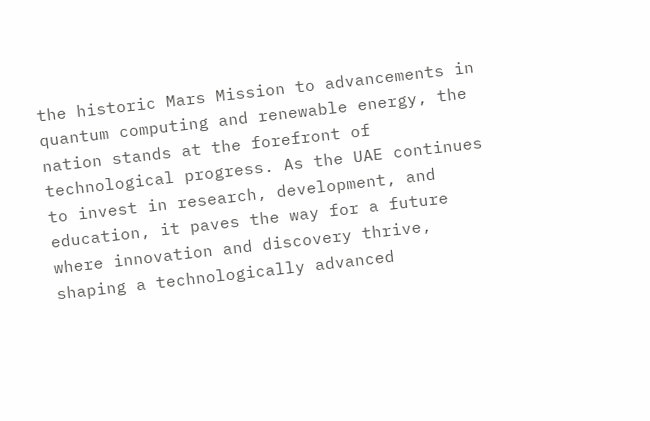the historic Mars Mission to advancements in quantum computing and renewable energy, the nation stands at the forefront of technological progress. As the UAE continues to invest in research, development, and education, it paves the way for a future where innovation and discovery thrive, shaping a technologically advanced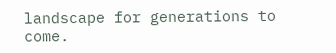landscape for generations to come.